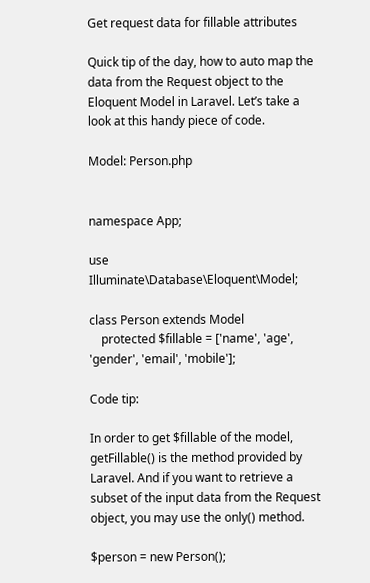Get request data for fillable attributes

Quick tip of the day, how to auto map the data from the Request object to the Eloquent Model in Laravel. Let’s take a look at this handy piece of code.

Model: Person.php


namespace App;

use Illuminate\Database\Eloquent\Model;

class Person extends Model
    protected $fillable = ['name', 'age', 'gender', 'email', 'mobile'];

Code tip:

In order to get $fillable of the model, getFillable() is the method provided by Laravel. And if you want to retrieve a subset of the input data from the Request object, you may use the only() method.

$person = new Person();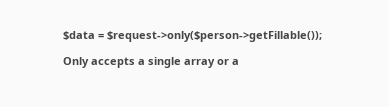$data = $request->only($person->getFillable());

Only accepts a single array or a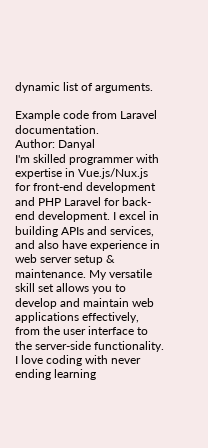dynamic list of arguments.

Example code from Laravel documentation.
Author: Danyal
I'm skilled programmer with expertise in Vue.js/Nux.js for front-end development and PHP Laravel for back-end development. I excel in building APIs and services, and also have experience in web server setup & maintenance. My versatile skill set allows you to develop and maintain web applications effectively, from the user interface to the server-side functionality. I love coding with never ending learning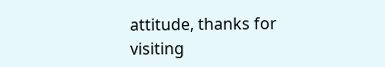attitude, thanks for visiting